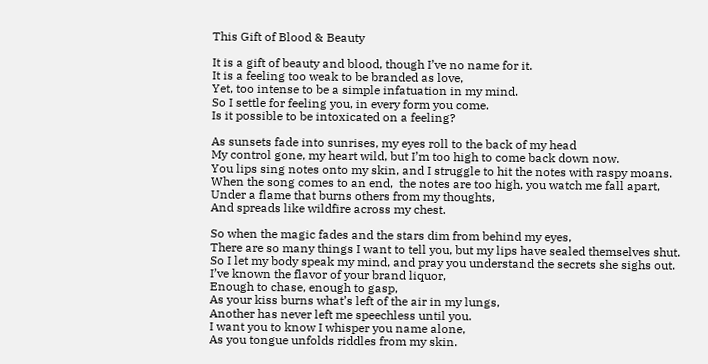This Gift of Blood & Beauty

It is a gift of beauty and blood, though I’ve no name for it.
It is a feeling too weak to be branded as love,
Yet, too intense to be a simple infatuation in my mind.
So I settle for feeling you, in every form you come.
Is it possible to be intoxicated on a feeling?

As sunsets fade into sunrises, my eyes roll to the back of my head
My control gone, my heart wild, but I’m too high to come back down now.
You lips sing notes onto my skin, and I struggle to hit the notes with raspy moans.
When the song comes to an end,  the notes are too high, you watch me fall apart,
Under a flame that burns others from my thoughts,
And spreads like wildfire across my chest.

So when the magic fades and the stars dim from behind my eyes,
There are so many things I want to tell you, but my lips have sealed themselves shut.
So I let my body speak my mind, and pray you understand the secrets she sighs out.
I’ve known the flavor of your brand liquor,
Enough to chase, enough to gasp,
As your kiss burns what’s left of the air in my lungs,
Another has never left me speechless until you.
I want you to know I whisper you name alone,
As you tongue unfolds riddles from my skin.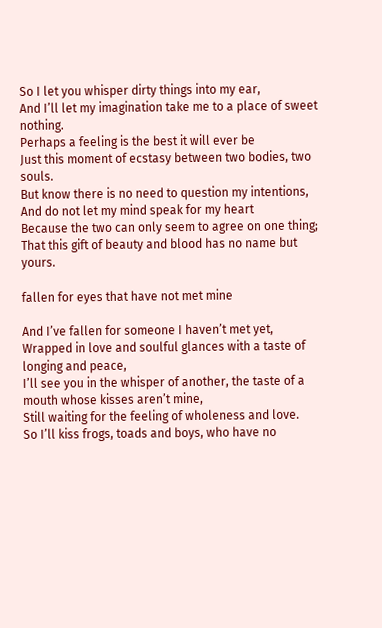So I let you whisper dirty things into my ear,
And I’ll let my imagination take me to a place of sweet nothing.
Perhaps a feeling is the best it will ever be
Just this moment of ecstasy between two bodies, two souls.
But know there is no need to question my intentions,
And do not let my mind speak for my heart
Because the two can only seem to agree on one thing;
That this gift of beauty and blood has no name but yours.

fallen for eyes that have not met mine

And I’ve fallen for someone I haven’t met yet,
Wrapped in love and soulful glances with a taste of longing and peace,
I’ll see you in the whisper of another, the taste of a mouth whose kisses aren’t mine,
Still waiting for the feeling of wholeness and love.
So I’ll kiss frogs, toads and boys, who have no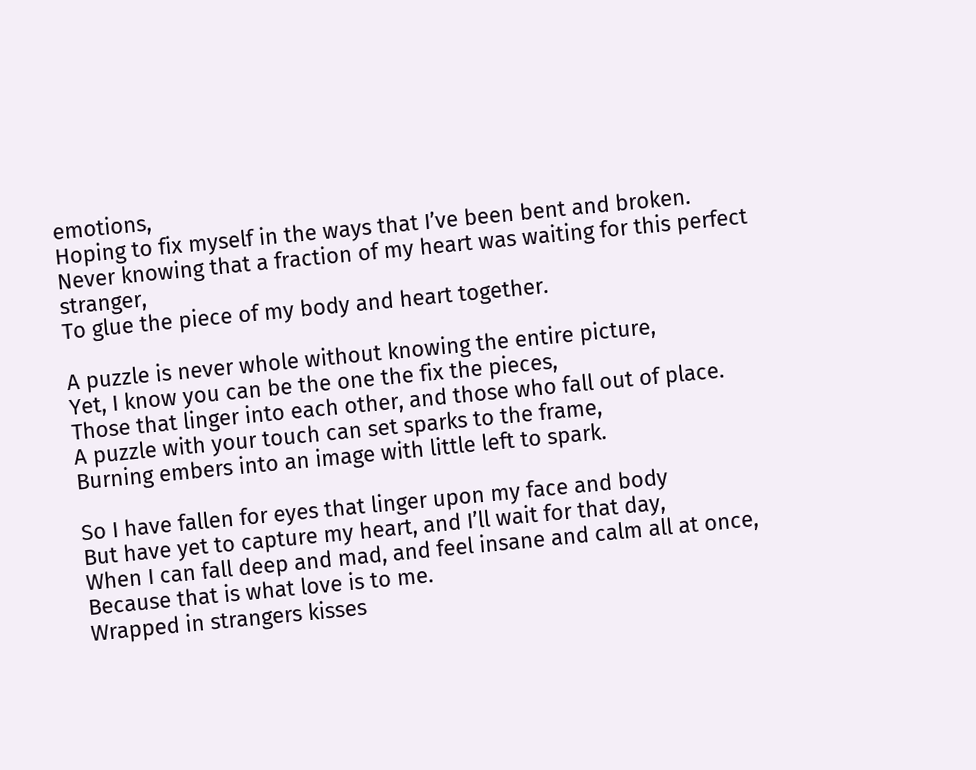emotions,
Hoping to fix myself in the ways that I’ve been bent and broken.
Never knowing that a fraction of my heart was waiting for this perfect stranger,
To glue the piece of my body and heart together.

A puzzle is never whole without knowing the entire picture,
Yet, I know you can be the one the fix the pieces,
Those that linger into each other, and those who fall out of place.
A puzzle with your touch can set sparks to the frame,
Burning embers into an image with little left to spark.

So I have fallen for eyes that linger upon my face and body
But have yet to capture my heart, and I’ll wait for that day,
When I can fall deep and mad, and feel insane and calm all at once,
Because that is what love is to me.
Wrapped in strangers kisses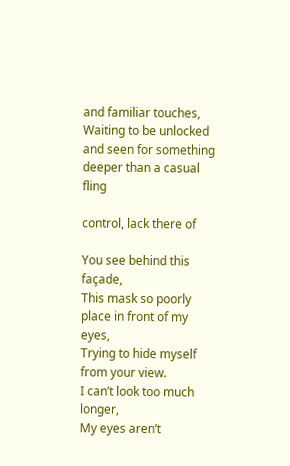and familiar touches,
Waiting to be unlocked and seen for something deeper than a casual fling

control, lack there of

You see behind this façade,
This mask so poorly place in front of my eyes,
Trying to hide myself from your view.
I can’t look too much longer,
My eyes aren’t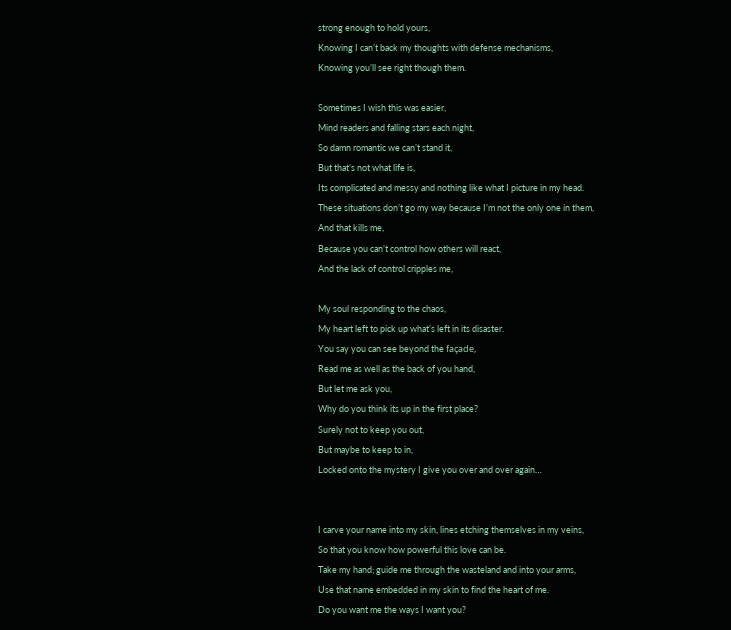strong enough to hold yours,
Knowing I can’t back my thoughts with defense mechanisms,
Knowing you’ll see right though them.

Sometimes I wish this was easier,
Mind readers and falling stars each night,
So damn romantic we can’t stand it,
But that’s not what life is,
Its complicated and messy and nothing like what I picture in my head.
These situations don’t go my way because I’m not the only one in them,
And that kills me,
Because you can’t control how others will react,
And the lack of control cripples me,

My soul responding to the chaos,
My heart left to pick up what’s left in its disaster.
You say you can see beyond the façade,
Read me as well as the back of you hand,
But let me ask you,
Why do you think its up in the first place?
Surely not to keep you out,
But maybe to keep to in,
Locked onto the mystery I give you over and over again…


I carve your name into my skin, lines etching themselves in my veins,
So that you know how powerful this love can be.
Take my hand; guide me through the wasteland and into your arms,
Use that name embedded in my skin to find the heart of me.
Do you want me the ways I want you?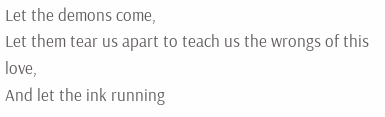Let the demons come,
Let them tear us apart to teach us the wrongs of this love,
And let the ink running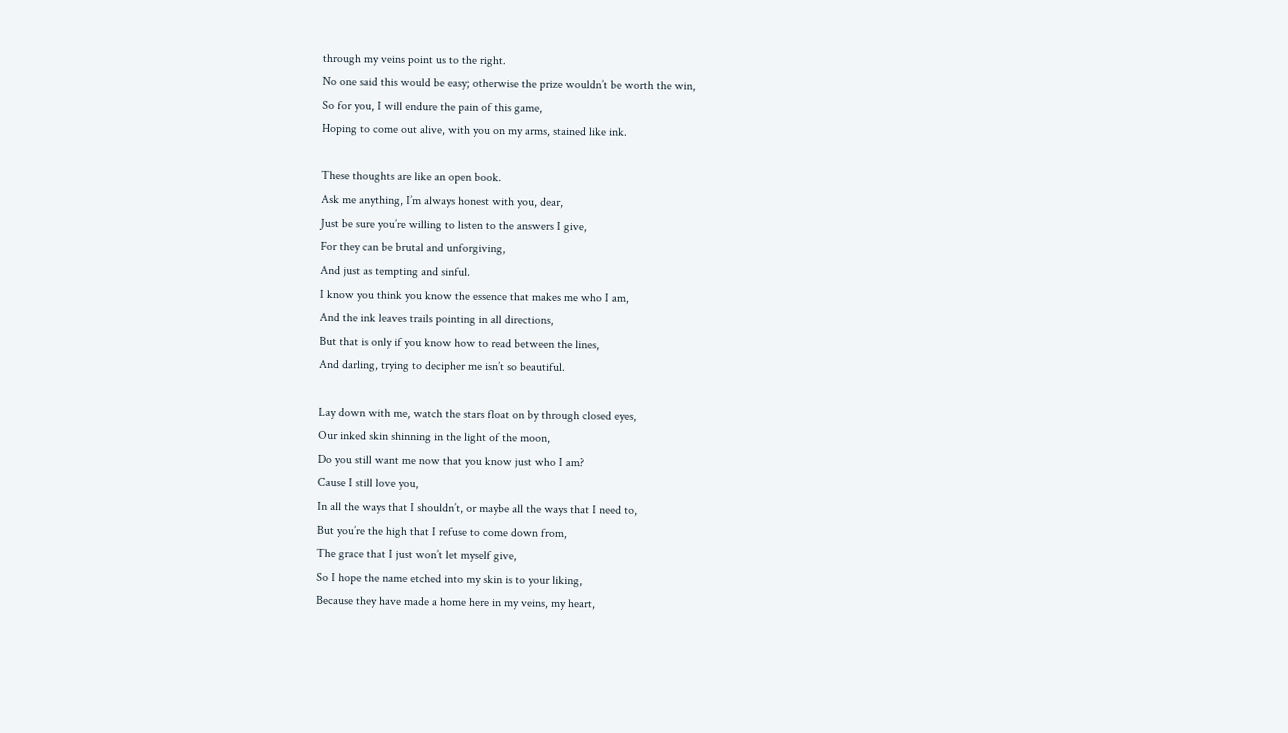through my veins point us to the right.
No one said this would be easy; otherwise the prize wouldn’t be worth the win,
So for you, I will endure the pain of this game,
Hoping to come out alive, with you on my arms, stained like ink.

These thoughts are like an open book.
Ask me anything, I’m always honest with you, dear,
Just be sure you’re willing to listen to the answers I give,
For they can be brutal and unforgiving,
And just as tempting and sinful.
I know you think you know the essence that makes me who I am,
And the ink leaves trails pointing in all directions,
But that is only if you know how to read between the lines,
And darling, trying to decipher me isn’t so beautiful.

Lay down with me, watch the stars float on by through closed eyes,
Our inked skin shinning in the light of the moon,
Do you still want me now that you know just who I am?
Cause I still love you,
In all the ways that I shouldn’t, or maybe all the ways that I need to,
But you’re the high that I refuse to come down from,
The grace that I just won’t let myself give,
So I hope the name etched into my skin is to your liking,
Because they have made a home here in my veins, my heart,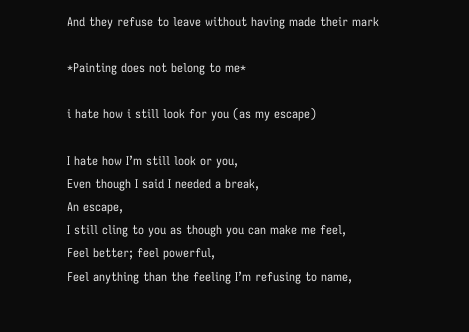And they refuse to leave without having made their mark

*Painting does not belong to me*

i hate how i still look for you (as my escape)

I hate how I’m still look or you,
Even though I said I needed a break,
An escape,
I still cling to you as though you can make me feel,
Feel better; feel powerful,
Feel anything than the feeling I’m refusing to name,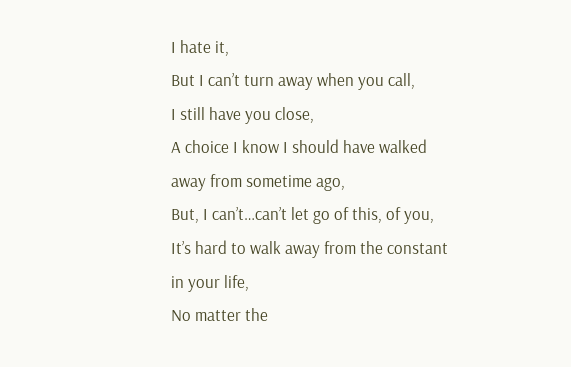I hate it,
But I can’t turn away when you call,
I still have you close,
A choice I know I should have walked away from sometime ago,
But, I can’t…can’t let go of this, of you,
It’s hard to walk away from the constant in your life,
No matter the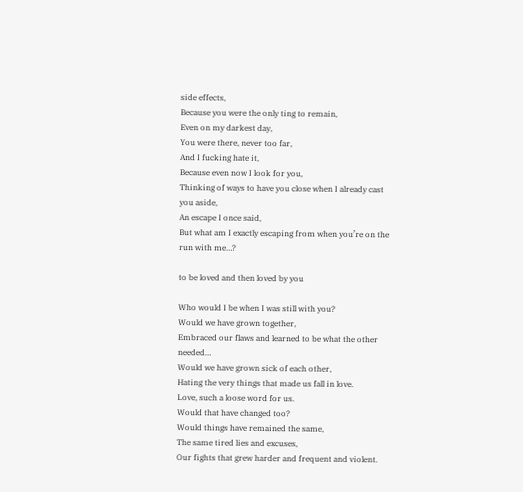side effects,
Because you were the only ting to remain,
Even on my darkest day,
You were there, never too far,
And I fucking hate it,
Because even now I look for you,
Thinking of ways to have you close when I already cast you aside,
An escape I once said,
But what am I exactly escaping from when you’re on the run with me…?

to be loved and then loved by you

Who would I be when I was still with you?
Would we have grown together,
Embraced our flaws and learned to be what the other needed…
Would we have grown sick of each other,
Hating the very things that made us fall in love.
Love, such a loose word for us.
Would that have changed too?
Would things have remained the same,
The same tired lies and excuses,
Our fights that grew harder and frequent and violent.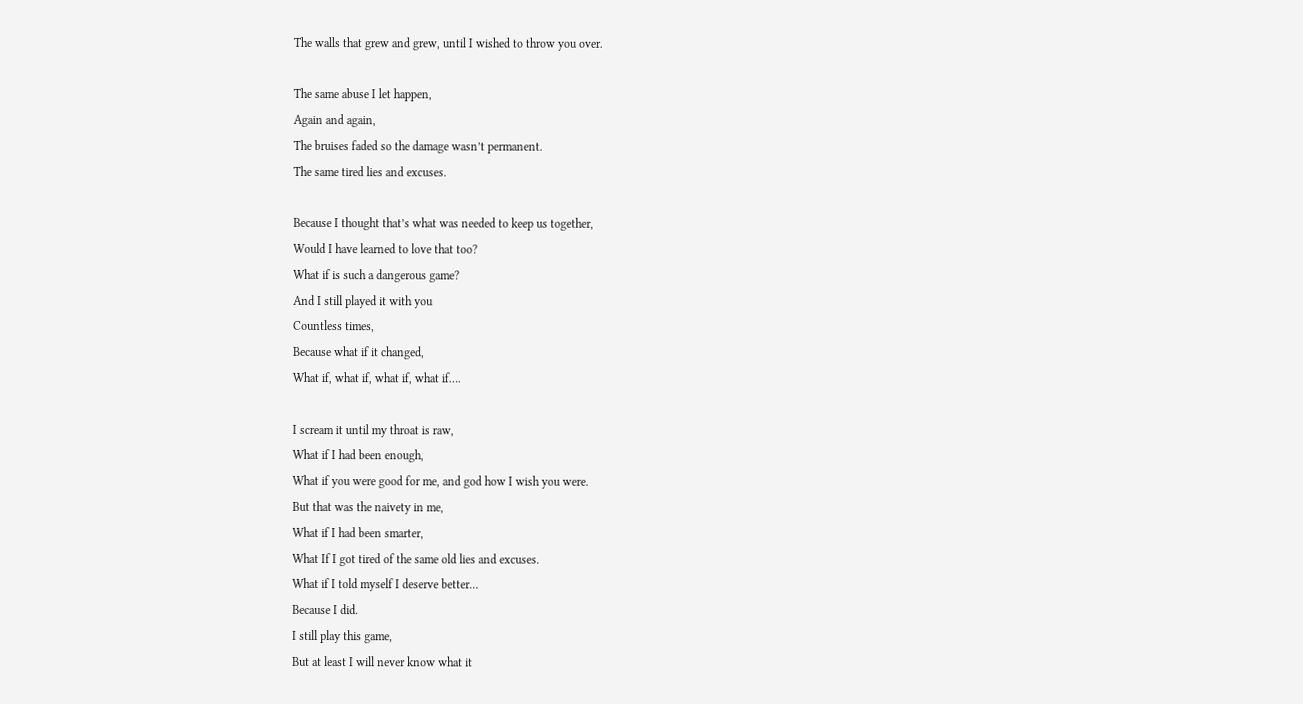The walls that grew and grew, until I wished to throw you over.

The same abuse I let happen,
Again and again,
The bruises faded so the damage wasn’t permanent.
The same tired lies and excuses.

Because I thought that’s what was needed to keep us together,
Would I have learned to love that too?
What if is such a dangerous game?
And I still played it with you
Countless times,
Because what if it changed,
What if, what if, what if, what if….

I scream it until my throat is raw,
What if I had been enough,
What if you were good for me, and god how I wish you were.
But that was the naivety in me,
What if I had been smarter,
What If I got tired of the same old lies and excuses.
What if I told myself I deserve better…
Because I did.
I still play this game,
But at least I will never know what it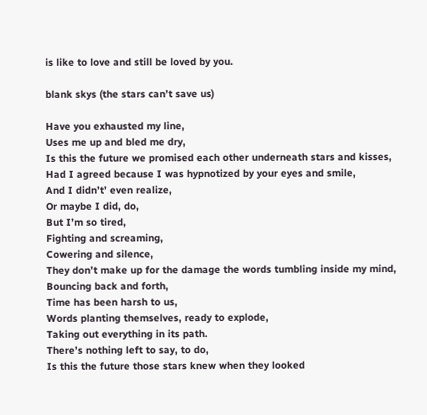is like to love and still be loved by you.

blank skys (the stars can’t save us)

Have you exhausted my line,
Uses me up and bled me dry,
Is this the future we promised each other underneath stars and kisses,
Had I agreed because I was hypnotized by your eyes and smile,
And I didn’t’ even realize,
Or maybe I did, do,
But I’m so tired,
Fighting and screaming,
Cowering and silence,
They don’t make up for the damage the words tumbling inside my mind,
Bouncing back and forth,
Time has been harsh to us,
Words planting themselves, ready to explode,
Taking out everything in its path.
There’s nothing left to say, to do,
Is this the future those stars knew when they looked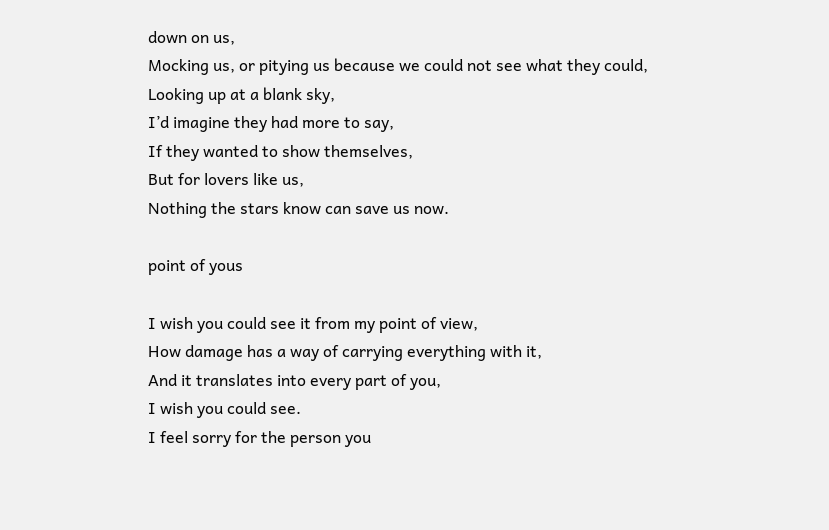down on us,
Mocking us, or pitying us because we could not see what they could,
Looking up at a blank sky,
I’d imagine they had more to say,
If they wanted to show themselves,
But for lovers like us,
Nothing the stars know can save us now.

point of yous

I wish you could see it from my point of view,
How damage has a way of carrying everything with it,
And it translates into every part of you,
I wish you could see.
I feel sorry for the person you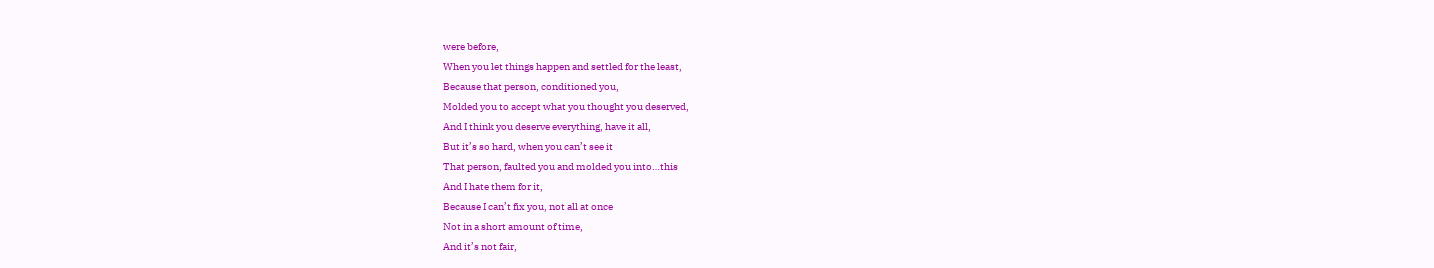were before,
When you let things happen and settled for the least,
Because that person, conditioned you,
Molded you to accept what you thought you deserved,
And I think you deserve everything, have it all,
But it’s so hard, when you can’t see it
That person, faulted you and molded you into…this
And I hate them for it,
Because I can’t fix you, not all at once
Not in a short amount of time,
And it’s not fair,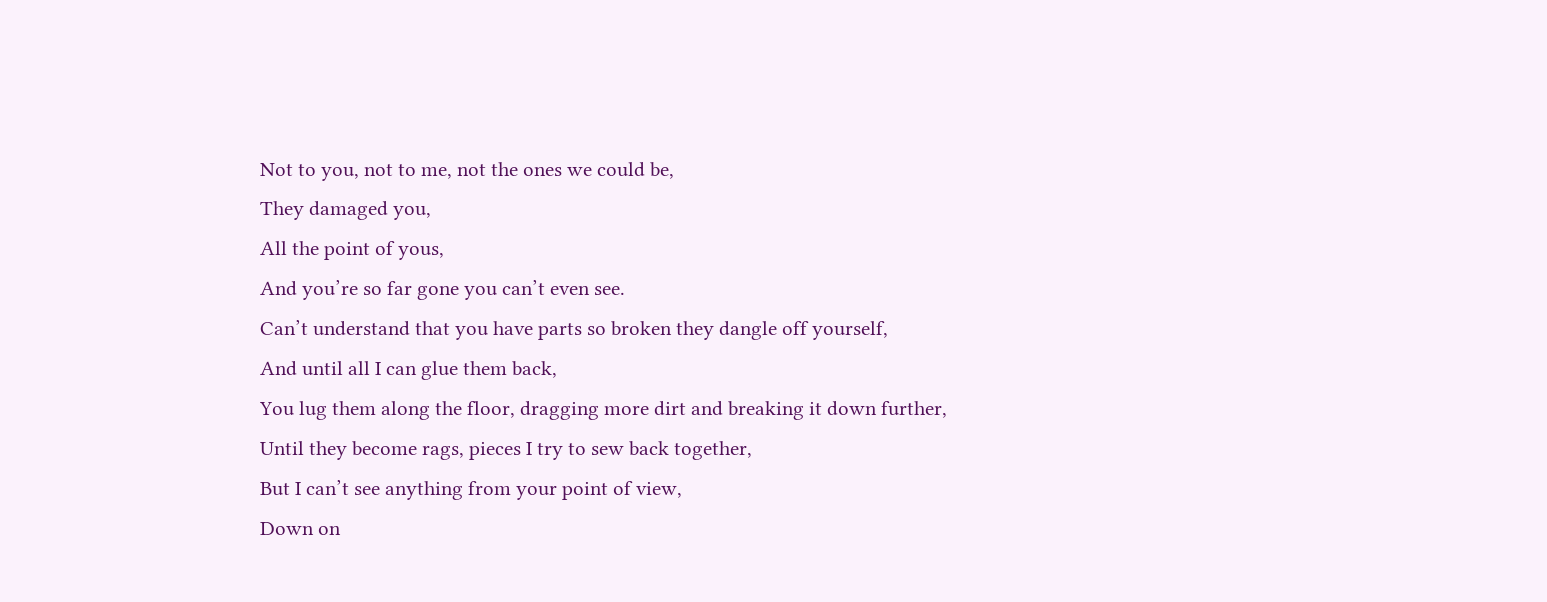Not to you, not to me, not the ones we could be,
They damaged you,
All the point of yous,
And you’re so far gone you can’t even see.
Can’t understand that you have parts so broken they dangle off yourself,
And until all I can glue them back,
You lug them along the floor, dragging more dirt and breaking it down further,
Until they become rags, pieces I try to sew back together,
But I can’t see anything from your point of view,
Down on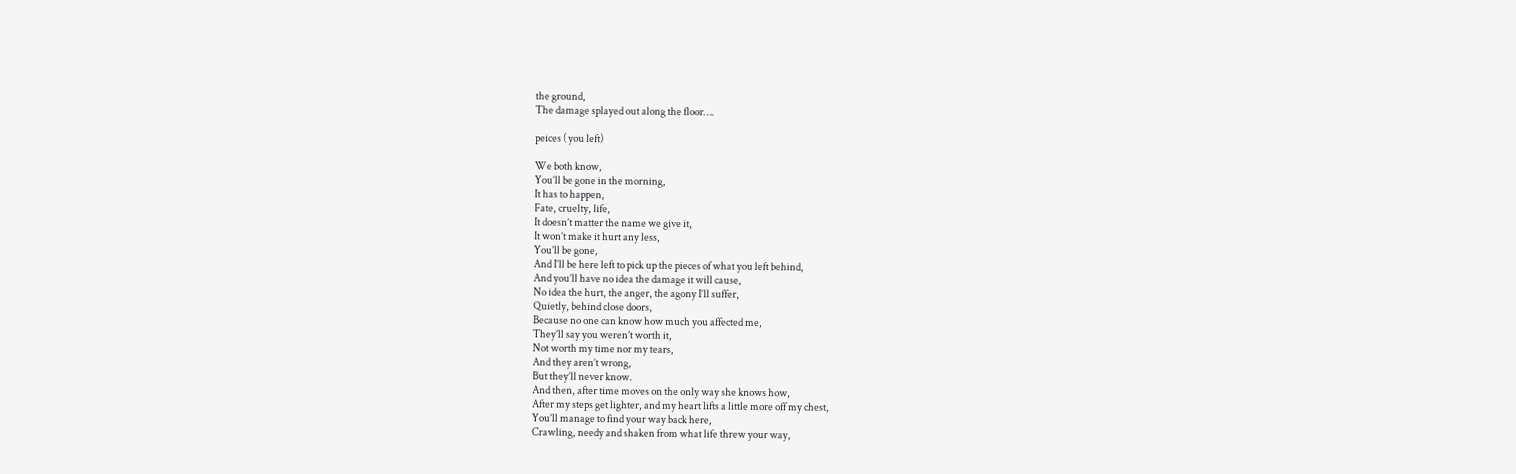the ground,
The damage splayed out along the floor….

peices ( you left)

We both know,
You’ll be gone in the morning,
It has to happen,
Fate, cruelty, life,
It doesn’t matter the name we give it,
It won’t make it hurt any less,
You’ll be gone,
And I’ll be here left to pick up the pieces of what you left behind,
And you’ll have no idea the damage it will cause,
No idea the hurt, the anger, the agony I’ll suffer,
Quietly, behind close doors,
Because no one can know how much you affected me,
They’ll say you weren’t worth it,
Not worth my time nor my tears,
And they aren’t wrong,
But they’ll never know.
And then, after time moves on the only way she knows how,
After my steps get lighter, and my heart lifts a little more off my chest,
You’ll manage to find your way back here,
Crawling, needy and shaken from what life threw your way,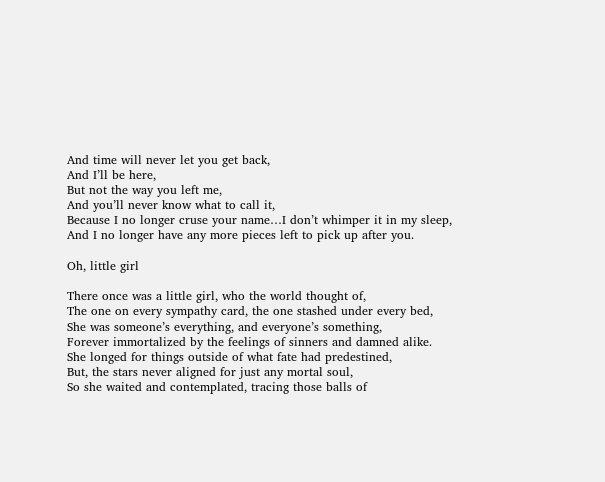And time will never let you get back,
And I’ll be here,
But not the way you left me,
And you’ll never know what to call it,
Because I no longer cruse your name…I don’t whimper it in my sleep,
And I no longer have any more pieces left to pick up after you.

Oh, little girl

There once was a little girl, who the world thought of,
The one on every sympathy card, the one stashed under every bed,
She was someone’s everything, and everyone’s something,
Forever immortalized by the feelings of sinners and damned alike.
She longed for things outside of what fate had predestined,
But, the stars never aligned for just any mortal soul,
So she waited and contemplated, tracing those balls of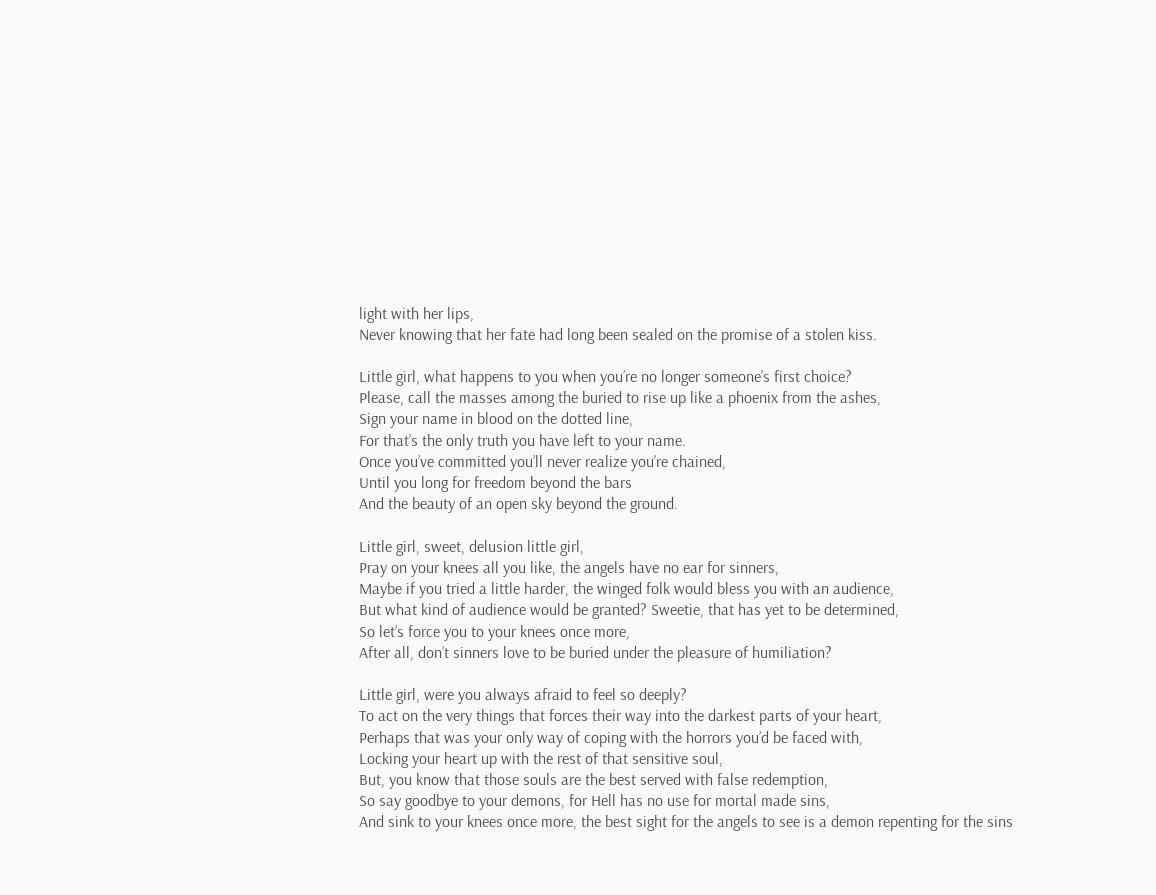light with her lips,
Never knowing that her fate had long been sealed on the promise of a stolen kiss.

Little girl, what happens to you when you’re no longer someone’s first choice?
Please, call the masses among the buried to rise up like a phoenix from the ashes,
Sign your name in blood on the dotted line,
For that’s the only truth you have left to your name.
Once you’ve committed you’ll never realize you’re chained,
Until you long for freedom beyond the bars
And the beauty of an open sky beyond the ground.

Little girl, sweet, delusion little girl,
Pray on your knees all you like, the angels have no ear for sinners,
Maybe if you tried a little harder, the winged folk would bless you with an audience,
But what kind of audience would be granted? Sweetie, that has yet to be determined,
So let’s force you to your knees once more,
After all, don’t sinners love to be buried under the pleasure of humiliation?

Little girl, were you always afraid to feel so deeply?
To act on the very things that forces their way into the darkest parts of your heart,
Perhaps that was your only way of coping with the horrors you’d be faced with,
Locking your heart up with the rest of that sensitive soul,
But, you know that those souls are the best served with false redemption,
So say goodbye to your demons, for Hell has no use for mortal made sins,
And sink to your knees once more, the best sight for the angels to see is a demon repenting for the sins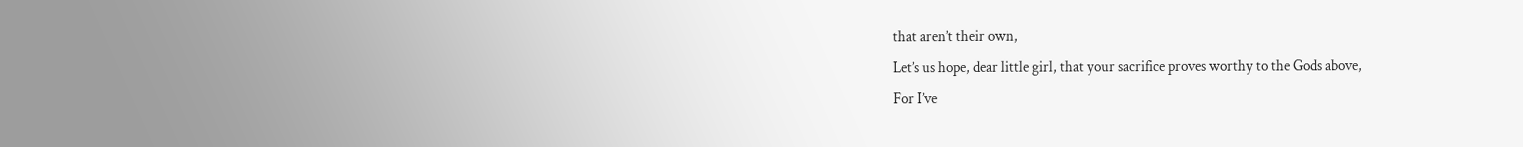that aren’t their own,
Let’s us hope, dear little girl, that your sacrifice proves worthy to the Gods above,
For I’ve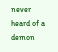never heard of a demon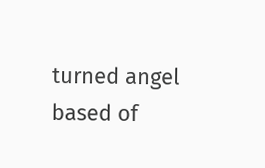turned angel based of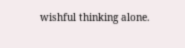wishful thinking alone.